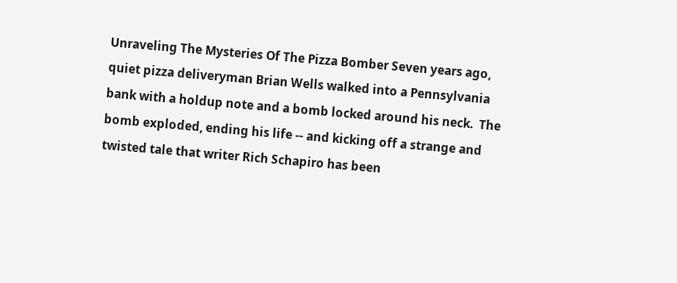Unraveling The Mysteries Of The Pizza Bomber Seven years ago, quiet pizza deliveryman Brian Wells walked into a Pennsylvania bank with a holdup note and a bomb locked around his neck.  The bomb exploded, ending his life -- and kicking off a strange and twisted tale that writer Rich Schapiro has been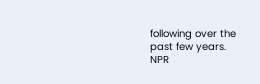following over the past few years.
NPR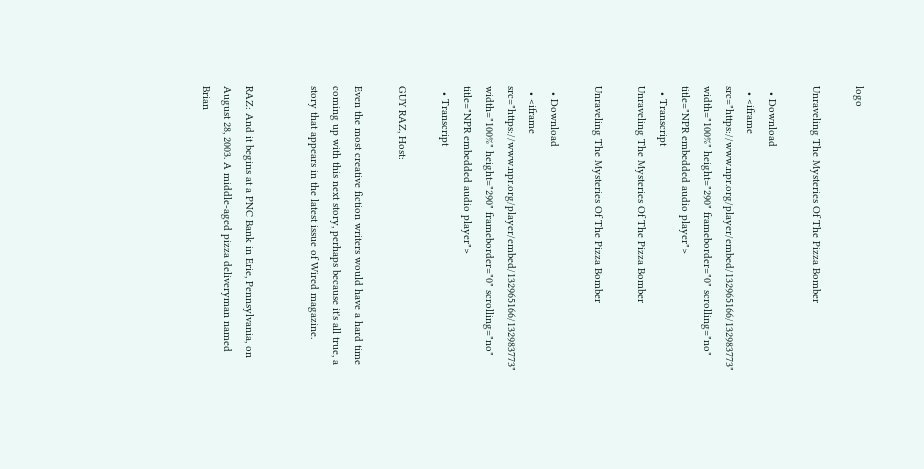logo

Unraveling The Mysteries Of The Pizza Bomber

  • Download
  • <iframe src="https://www.npr.org/player/embed/132965166/132983773" width="100%" height="290" frameborder="0" scrolling="no" title="NPR embedded audio player">
  • Transcript
Unraveling The Mysteries Of The Pizza Bomber

Unraveling The Mysteries Of The Pizza Bomber

  • Download
  • <iframe src="https://www.npr.org/player/embed/132965166/132983773" width="100%" height="290" frameborder="0" scrolling="no" title="NPR embedded audio player">
  • Transcript

GUY RAZ, Host:

Even the most creative fiction writers would have a hard time coming up with this next story, perhaps because it's all true, a story that appears in the latest issue of Wired magazine.


RAZ: And it begins at a PNC Bank in Erie, Pennsylvania, on August 28, 2003. A middle-aged pizza deliveryman named Brian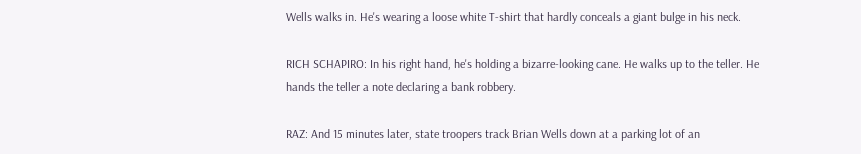Wells walks in. He's wearing a loose white T-shirt that hardly conceals a giant bulge in his neck.

RICH SCHAPIRO: In his right hand, he's holding a bizarre-looking cane. He walks up to the teller. He hands the teller a note declaring a bank robbery.

RAZ: And 15 minutes later, state troopers track Brian Wells down at a parking lot of an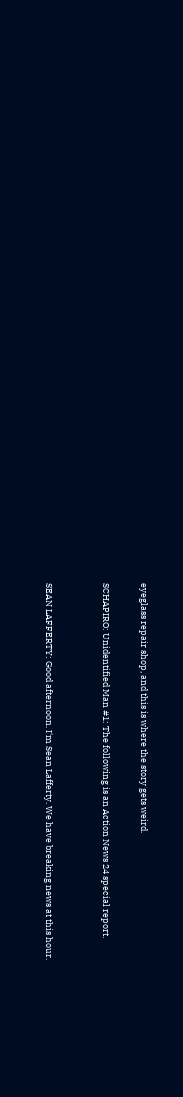eyeglass repair shop, and this is where the story gets weird.

SCHAPIRO: Unidentified Man #1: The following is an Action News 24 special report.


SEAN LAFFERTY: Good afternoon. I'm Sean Lafferty. We have breaking news at this hour.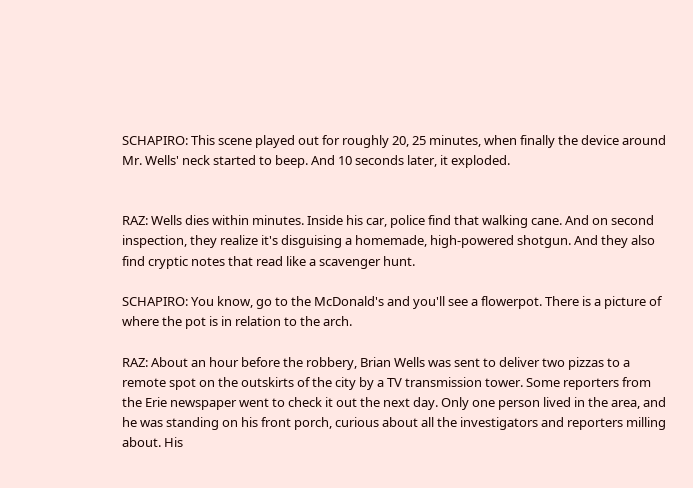SCHAPIRO: This scene played out for roughly 20, 25 minutes, when finally the device around Mr. Wells' neck started to beep. And 10 seconds later, it exploded.


RAZ: Wells dies within minutes. Inside his car, police find that walking cane. And on second inspection, they realize it's disguising a homemade, high-powered shotgun. And they also find cryptic notes that read like a scavenger hunt.

SCHAPIRO: You know, go to the McDonald's and you'll see a flowerpot. There is a picture of where the pot is in relation to the arch.

RAZ: About an hour before the robbery, Brian Wells was sent to deliver two pizzas to a remote spot on the outskirts of the city by a TV transmission tower. Some reporters from the Erie newspaper went to check it out the next day. Only one person lived in the area, and he was standing on his front porch, curious about all the investigators and reporters milling about. His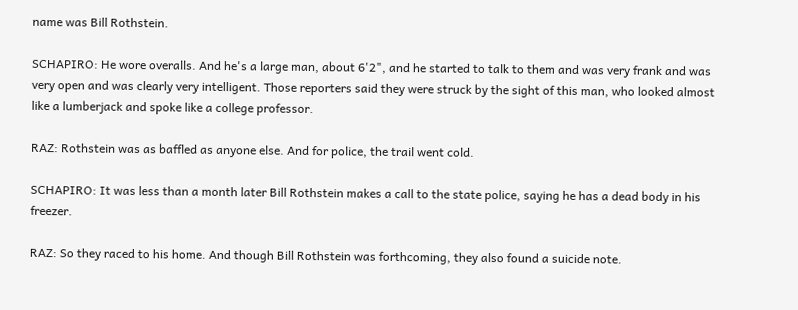name was Bill Rothstein.

SCHAPIRO: He wore overalls. And he's a large man, about 6'2", and he started to talk to them and was very frank and was very open and was clearly very intelligent. Those reporters said they were struck by the sight of this man, who looked almost like a lumberjack and spoke like a college professor.

RAZ: Rothstein was as baffled as anyone else. And for police, the trail went cold.

SCHAPIRO: It was less than a month later Bill Rothstein makes a call to the state police, saying he has a dead body in his freezer.

RAZ: So they raced to his home. And though Bill Rothstein was forthcoming, they also found a suicide note.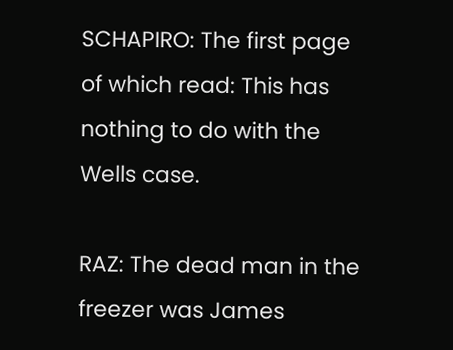SCHAPIRO: The first page of which read: This has nothing to do with the Wells case.

RAZ: The dead man in the freezer was James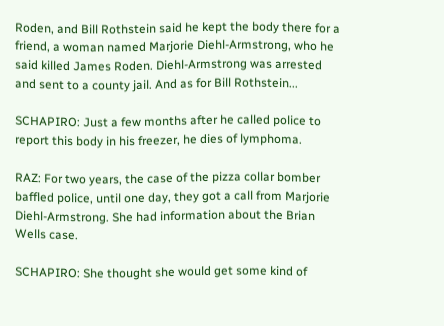Roden, and Bill Rothstein said he kept the body there for a friend, a woman named Marjorie Diehl-Armstrong, who he said killed James Roden. Diehl-Armstrong was arrested and sent to a county jail. And as for Bill Rothstein...

SCHAPIRO: Just a few months after he called police to report this body in his freezer, he dies of lymphoma.

RAZ: For two years, the case of the pizza collar bomber baffled police, until one day, they got a call from Marjorie Diehl-Armstrong. She had information about the Brian Wells case.

SCHAPIRO: She thought she would get some kind of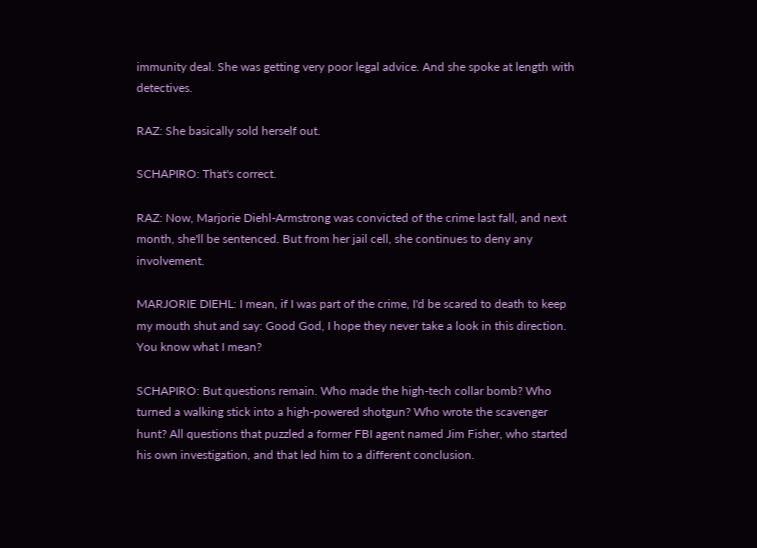immunity deal. She was getting very poor legal advice. And she spoke at length with detectives.

RAZ: She basically sold herself out.

SCHAPIRO: That's correct.

RAZ: Now, Marjorie Diehl-Armstrong was convicted of the crime last fall, and next month, she'll be sentenced. But from her jail cell, she continues to deny any involvement.

MARJORIE DIEHL: I mean, if I was part of the crime, I'd be scared to death to keep my mouth shut and say: Good God, I hope they never take a look in this direction. You know what I mean?

SCHAPIRO: But questions remain. Who made the high-tech collar bomb? Who turned a walking stick into a high-powered shotgun? Who wrote the scavenger hunt? All questions that puzzled a former FBI agent named Jim Fisher, who started his own investigation, and that led him to a different conclusion.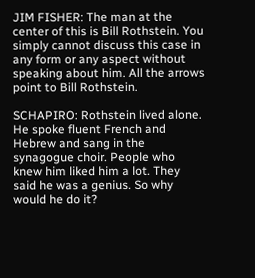JIM FISHER: The man at the center of this is Bill Rothstein. You simply cannot discuss this case in any form or any aspect without speaking about him. All the arrows point to Bill Rothstein.

SCHAPIRO: Rothstein lived alone. He spoke fluent French and Hebrew and sang in the synagogue choir. People who knew him liked him a lot. They said he was a genius. So why would he do it?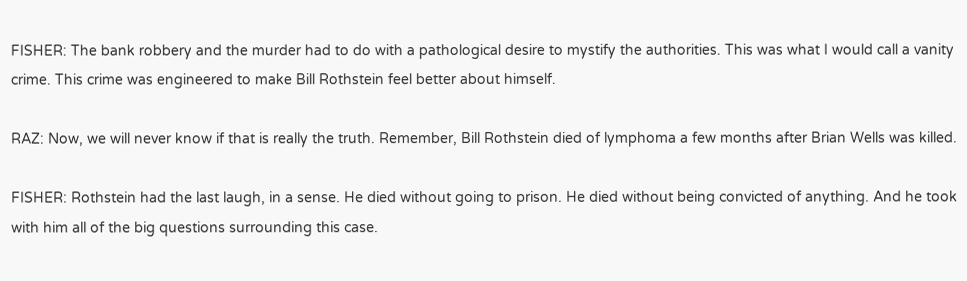FISHER: The bank robbery and the murder had to do with a pathological desire to mystify the authorities. This was what I would call a vanity crime. This crime was engineered to make Bill Rothstein feel better about himself.

RAZ: Now, we will never know if that is really the truth. Remember, Bill Rothstein died of lymphoma a few months after Brian Wells was killed.

FISHER: Rothstein had the last laugh, in a sense. He died without going to prison. He died without being convicted of anything. And he took with him all of the big questions surrounding this case.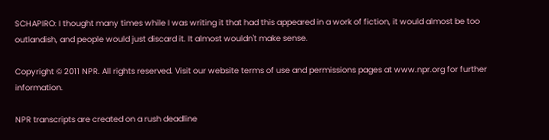SCHAPIRO: I thought many times while I was writing it that had this appeared in a work of fiction, it would almost be too outlandish, and people would just discard it. It almost wouldn't make sense.

Copyright © 2011 NPR. All rights reserved. Visit our website terms of use and permissions pages at www.npr.org for further information.

NPR transcripts are created on a rush deadline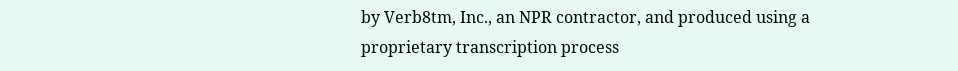by Verb8tm, Inc., an NPR contractor, and produced using a proprietary transcription process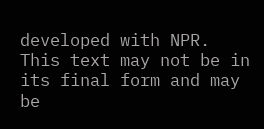developed with NPR. This text may not be in its final form and may be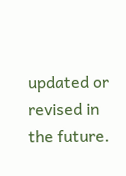updated or revised in the future.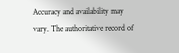Accuracy and availability may vary. The authoritative record of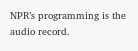NPR’s programming is the audio record.